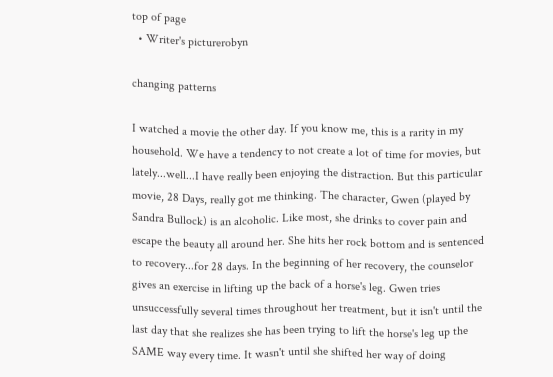top of page
  • Writer's picturerobyn

changing patterns

I watched a movie the other day. If you know me, this is a rarity in my household. We have a tendency to not create a lot of time for movies, but lately...well...I have really been enjoying the distraction. But this particular movie, 28 Days, really got me thinking. The character, Gwen (played by Sandra Bullock) is an alcoholic. Like most, she drinks to cover pain and escape the beauty all around her. She hits her rock bottom and is sentenced to recovery...for 28 days. In the beginning of her recovery, the counselor gives an exercise in lifting up the back of a horse's leg. Gwen tries unsuccessfully several times throughout her treatment, but it isn't until the last day that she realizes she has been trying to lift the horse's leg up the SAME way every time. It wasn't until she shifted her way of doing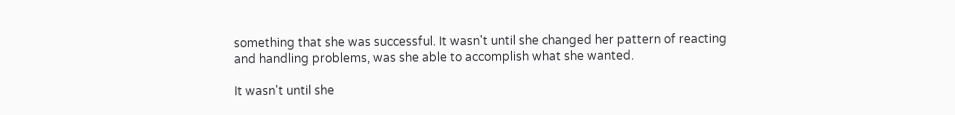something that she was successful. It wasn't until she changed her pattern of reacting and handling problems, was she able to accomplish what she wanted.

It wasn't until she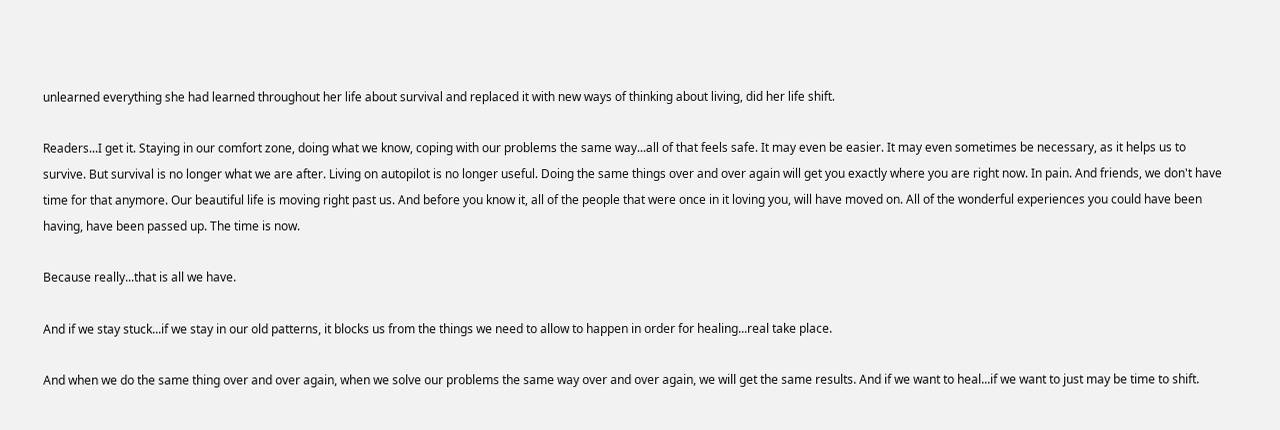unlearned everything she had learned throughout her life about survival and replaced it with new ways of thinking about living, did her life shift.

Readers...I get it. Staying in our comfort zone, doing what we know, coping with our problems the same way...all of that feels safe. It may even be easier. It may even sometimes be necessary, as it helps us to survive. But survival is no longer what we are after. Living on autopilot is no longer useful. Doing the same things over and over again will get you exactly where you are right now. In pain. And friends, we don't have time for that anymore. Our beautiful life is moving right past us. And before you know it, all of the people that were once in it loving you, will have moved on. All of the wonderful experiences you could have been having, have been passed up. The time is now.

Because really...that is all we have.

And if we stay stuck...if we stay in our old patterns, it blocks us from the things we need to allow to happen in order for healing...real take place.

And when we do the same thing over and over again, when we solve our problems the same way over and over again, we will get the same results. And if we want to heal...if we want to just may be time to shift.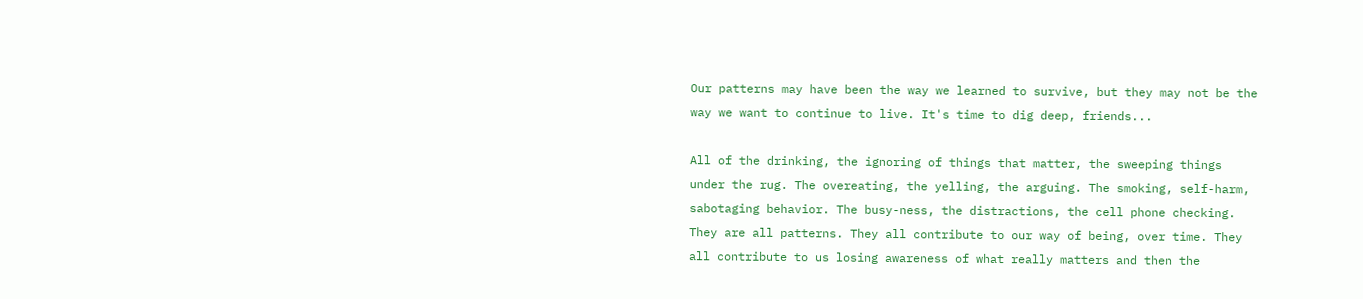Our patterns may have been the way we learned to survive, but they may not be the way we want to continue to live. It's time to dig deep, friends...

All of the drinking, the ignoring of things that matter, the sweeping things under the rug. The overeating, the yelling, the arguing. The smoking, self-harm, sabotaging behavior. The busy-ness, the distractions, the cell phone checking. They are all patterns. They all contribute to our way of being, over time. They all contribute to us losing awareness of what really matters and then the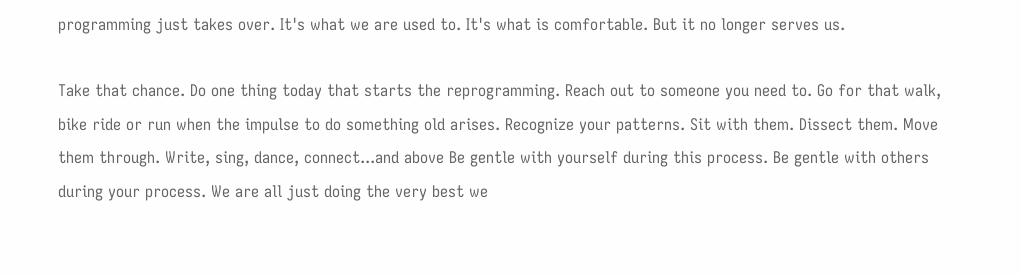programming just takes over. It's what we are used to. It's what is comfortable. But it no longer serves us.

Take that chance. Do one thing today that starts the reprogramming. Reach out to someone you need to. Go for that walk, bike ride or run when the impulse to do something old arises. Recognize your patterns. Sit with them. Dissect them. Move them through. Write, sing, dance, connect...and above Be gentle with yourself during this process. Be gentle with others during your process. We are all just doing the very best we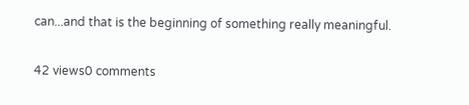can...and that is the beginning of something really meaningful.

42 views0 comments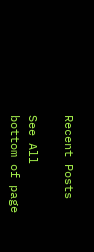Recent Posts

See All
bottom of page